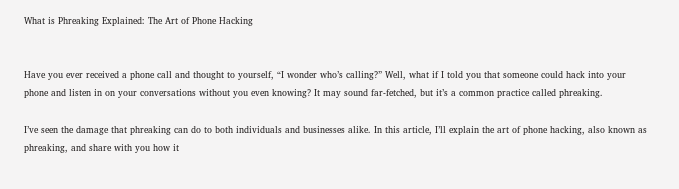What is Phreaking Explained: The Art of Phone Hacking


Have you ever received a phone call and thought to yourself, “I wonder who’s calling?” Well, what if I told you that someone could hack into your phone and listen in on your conversations without you even knowing? It may sound far-fetched, but it’s a common practice called phreaking.

I’ve seen the damage that phreaking can do to both individuals and businesses alike. In this article, I’ll explain the art of phone hacking, also known as phreaking, and share with you how it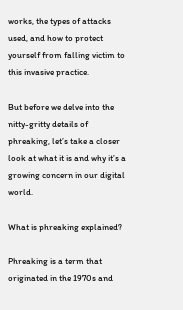works, the types of attacks used, and how to protect yourself from falling victim to this invasive practice.

But before we delve into the nitty-gritty details of phreaking, let’s take a closer look at what it is and why it’s a growing concern in our digital world.

What is phreaking explained?

Phreaking is a term that originated in the 1970s and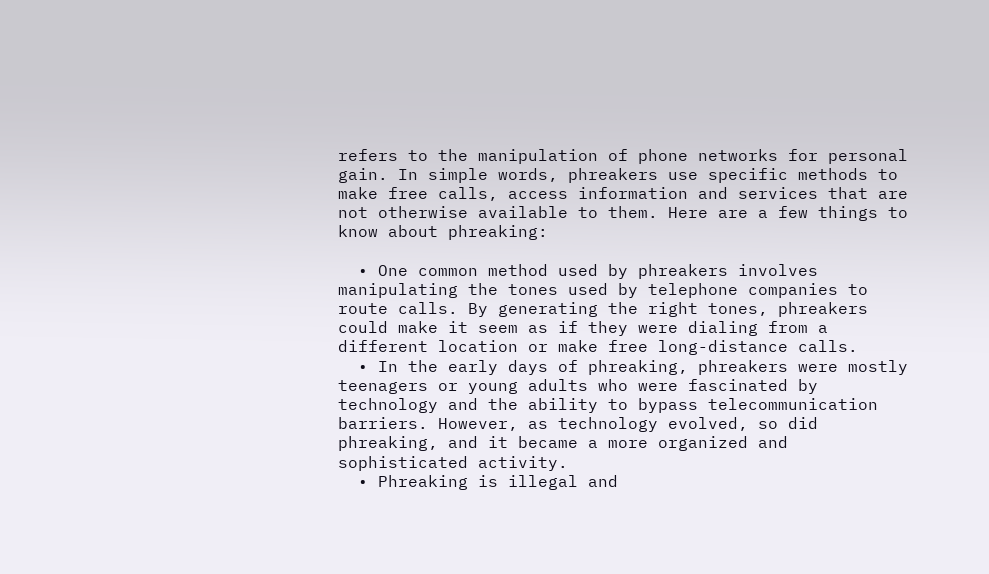refers to the manipulation of phone networks for personal gain. In simple words, phreakers use specific methods to make free calls, access information and services that are not otherwise available to them. Here are a few things to know about phreaking:

  • One common method used by phreakers involves manipulating the tones used by telephone companies to route calls. By generating the right tones, phreakers could make it seem as if they were dialing from a different location or make free long-distance calls.
  • In the early days of phreaking, phreakers were mostly teenagers or young adults who were fascinated by technology and the ability to bypass telecommunication barriers. However, as technology evolved, so did phreaking, and it became a more organized and sophisticated activity.
  • Phreaking is illegal and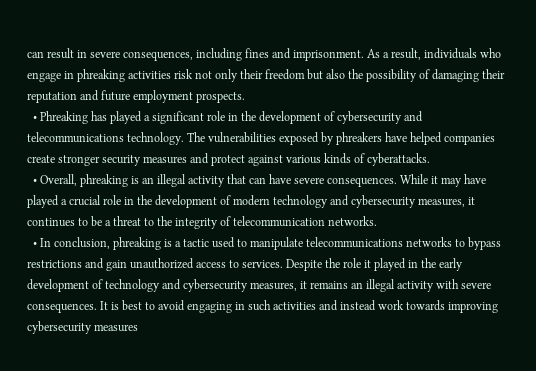can result in severe consequences, including fines and imprisonment. As a result, individuals who engage in phreaking activities risk not only their freedom but also the possibility of damaging their reputation and future employment prospects.
  • Phreaking has played a significant role in the development of cybersecurity and telecommunications technology. The vulnerabilities exposed by phreakers have helped companies create stronger security measures and protect against various kinds of cyberattacks.
  • Overall, phreaking is an illegal activity that can have severe consequences. While it may have played a crucial role in the development of modern technology and cybersecurity measures, it continues to be a threat to the integrity of telecommunication networks.
  • In conclusion, phreaking is a tactic used to manipulate telecommunications networks to bypass restrictions and gain unauthorized access to services. Despite the role it played in the early development of technology and cybersecurity measures, it remains an illegal activity with severe consequences. It is best to avoid engaging in such activities and instead work towards improving cybersecurity measures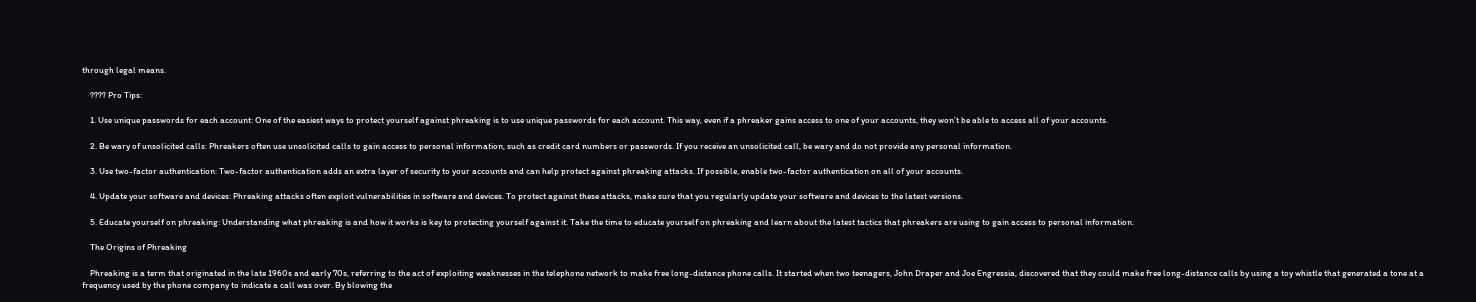through legal means.

    ???? Pro Tips:

    1. Use unique passwords for each account: One of the easiest ways to protect yourself against phreaking is to use unique passwords for each account. This way, even if a phreaker gains access to one of your accounts, they won’t be able to access all of your accounts.

    2. Be wary of unsolicited calls: Phreakers often use unsolicited calls to gain access to personal information, such as credit card numbers or passwords. If you receive an unsolicited call, be wary and do not provide any personal information.

    3. Use two-factor authentication: Two-factor authentication adds an extra layer of security to your accounts and can help protect against phreaking attacks. If possible, enable two-factor authentication on all of your accounts.

    4. Update your software and devices: Phreaking attacks often exploit vulnerabilities in software and devices. To protect against these attacks, make sure that you regularly update your software and devices to the latest versions.

    5. Educate yourself on phreaking: Understanding what phreaking is and how it works is key to protecting yourself against it. Take the time to educate yourself on phreaking and learn about the latest tactics that phreakers are using to gain access to personal information.

    The Origins of Phreaking

    Phreaking is a term that originated in the late 1960s and early 70s, referring to the act of exploiting weaknesses in the telephone network to make free long-distance phone calls. It started when two teenagers, John Draper and Joe Engressia, discovered that they could make free long-distance calls by using a toy whistle that generated a tone at a frequency used by the phone company to indicate a call was over. By blowing the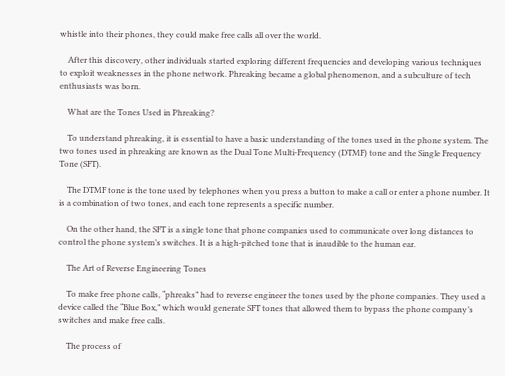whistle into their phones, they could make free calls all over the world.

    After this discovery, other individuals started exploring different frequencies and developing various techniques to exploit weaknesses in the phone network. Phreaking became a global phenomenon, and a subculture of tech enthusiasts was born.

    What are the Tones Used in Phreaking?

    To understand phreaking, it is essential to have a basic understanding of the tones used in the phone system. The two tones used in phreaking are known as the Dual Tone Multi-Frequency (DTMF) tone and the Single Frequency Tone (SFT).

    The DTMF tone is the tone used by telephones when you press a button to make a call or enter a phone number. It is a combination of two tones, and each tone represents a specific number.

    On the other hand, the SFT is a single tone that phone companies used to communicate over long distances to control the phone system’s switches. It is a high-pitched tone that is inaudible to the human ear.

    The Art of Reverse Engineering Tones

    To make free phone calls, “phreaks” had to reverse engineer the tones used by the phone companies. They used a device called the “Blue Box,” which would generate SFT tones that allowed them to bypass the phone company’s switches and make free calls.

    The process of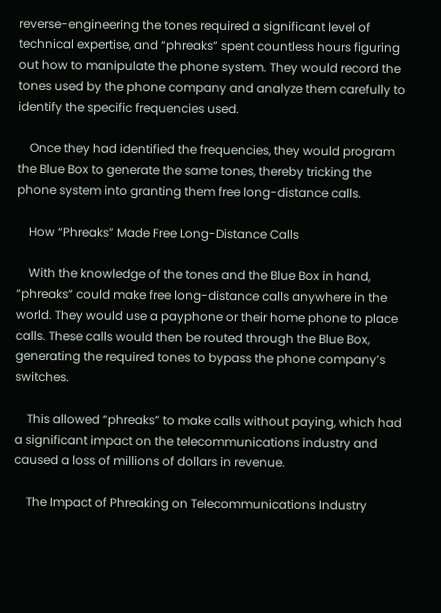reverse-engineering the tones required a significant level of technical expertise, and “phreaks” spent countless hours figuring out how to manipulate the phone system. They would record the tones used by the phone company and analyze them carefully to identify the specific frequencies used.

    Once they had identified the frequencies, they would program the Blue Box to generate the same tones, thereby tricking the phone system into granting them free long-distance calls.

    How “Phreaks” Made Free Long-Distance Calls

    With the knowledge of the tones and the Blue Box in hand, “phreaks” could make free long-distance calls anywhere in the world. They would use a payphone or their home phone to place calls. These calls would then be routed through the Blue Box, generating the required tones to bypass the phone company’s switches.

    This allowed “phreaks” to make calls without paying, which had a significant impact on the telecommunications industry and caused a loss of millions of dollars in revenue.

    The Impact of Phreaking on Telecommunications Industry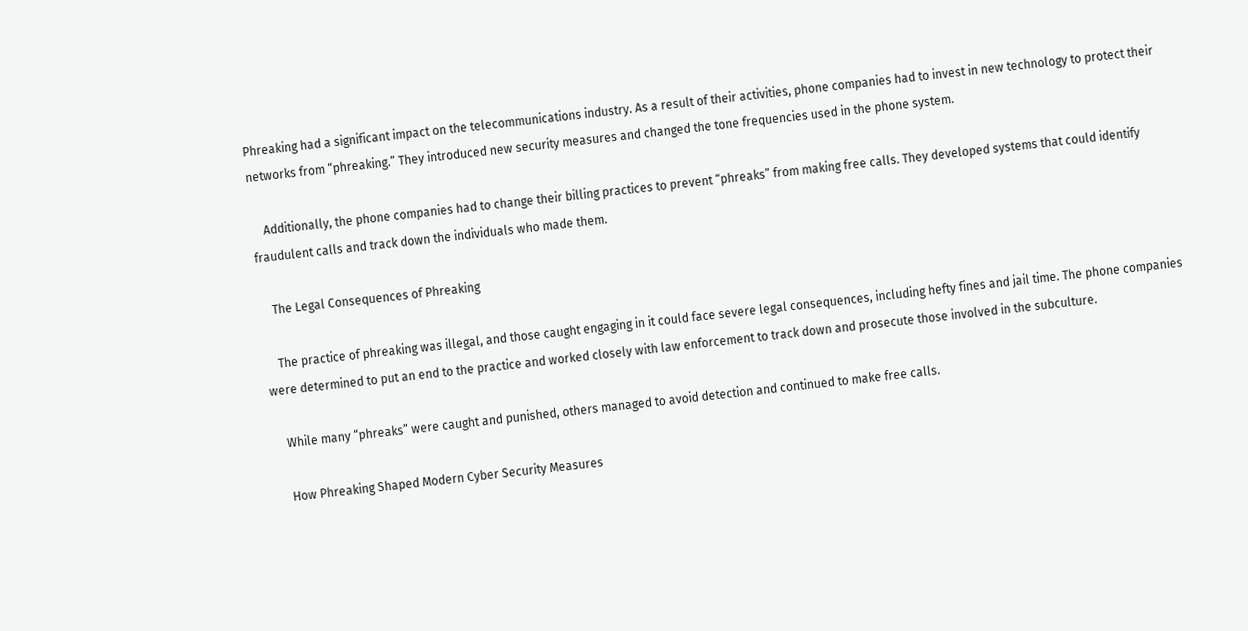Phreaking had a significant impact on the telecommunications industry. As a result of their activities, phone companies had to invest in new technology to protect their networks from “phreaking.” They introduced new security measures and changed the tone frequencies used in the phone system.

    Additionally, the phone companies had to change their billing practices to prevent “phreaks” from making free calls. They developed systems that could identify fraudulent calls and track down the individuals who made them.

    The Legal Consequences of Phreaking

    The practice of phreaking was illegal, and those caught engaging in it could face severe legal consequences, including hefty fines and jail time. The phone companies were determined to put an end to the practice and worked closely with law enforcement to track down and prosecute those involved in the subculture.

    While many “phreaks” were caught and punished, others managed to avoid detection and continued to make free calls.

    How Phreaking Shaped Modern Cyber Security Measures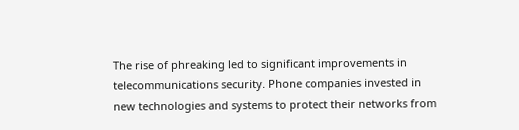The rise of phreaking led to significant improvements in telecommunications security. Phone companies invested in new technologies and systems to protect their networks from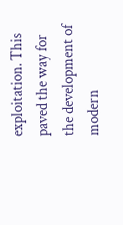exploitation. This paved the way for the development of modern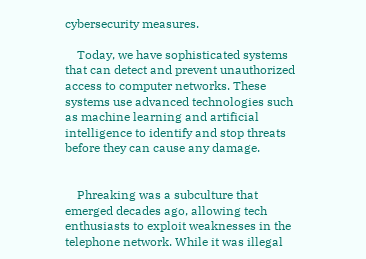cybersecurity measures.

    Today, we have sophisticated systems that can detect and prevent unauthorized access to computer networks. These systems use advanced technologies such as machine learning and artificial intelligence to identify and stop threats before they can cause any damage.


    Phreaking was a subculture that emerged decades ago, allowing tech enthusiasts to exploit weaknesses in the telephone network. While it was illegal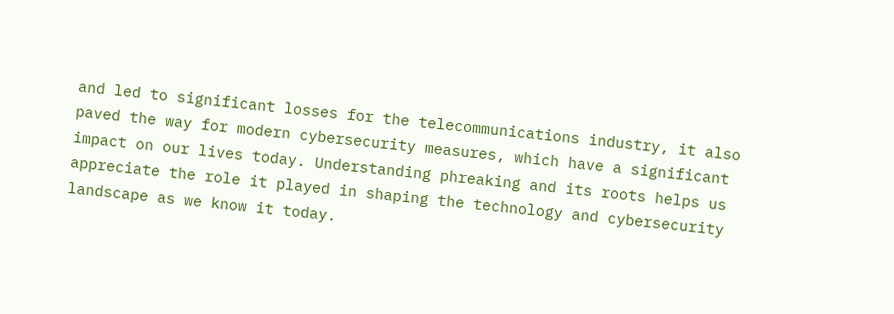and led to significant losses for the telecommunications industry, it also paved the way for modern cybersecurity measures, which have a significant impact on our lives today. Understanding phreaking and its roots helps us appreciate the role it played in shaping the technology and cybersecurity landscape as we know it today.